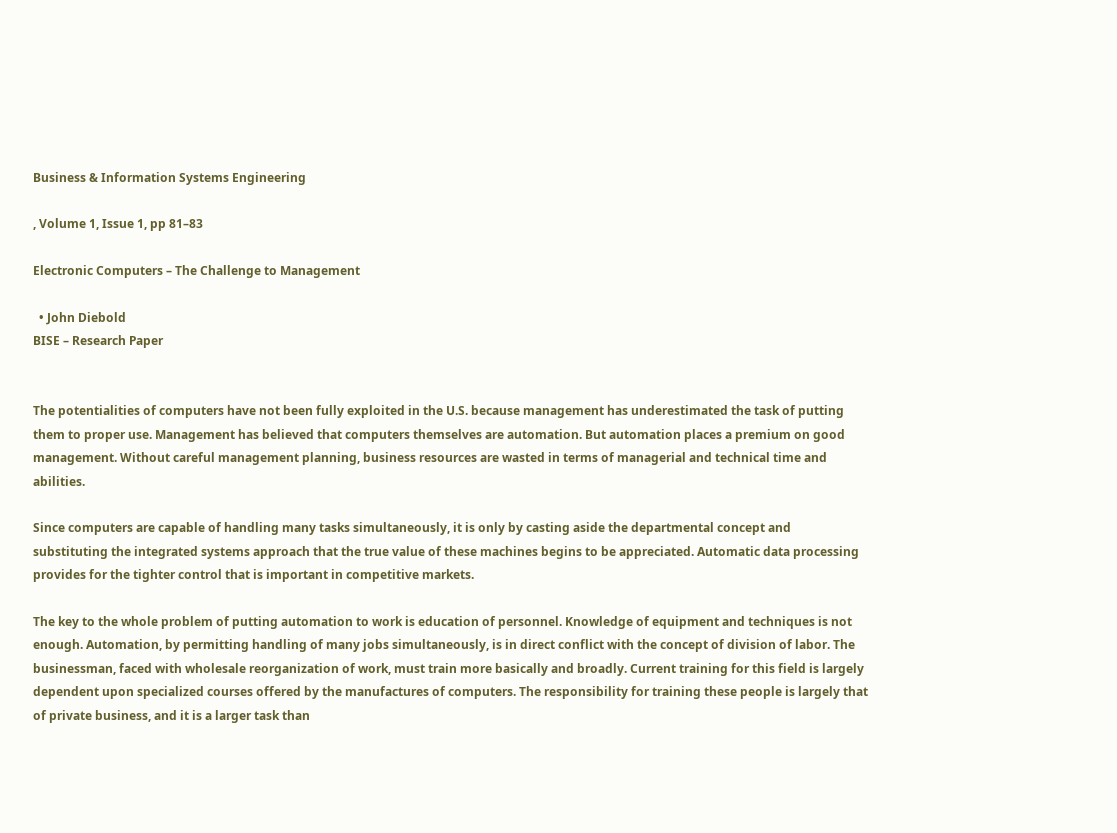Business & Information Systems Engineering

, Volume 1, Issue 1, pp 81–83

Electronic Computers – The Challenge to Management

  • John Diebold
BISE – Research Paper


The potentialities of computers have not been fully exploited in the U.S. because management has underestimated the task of putting them to proper use. Management has believed that computers themselves are automation. But automation places a premium on good management. Without careful management planning, business resources are wasted in terms of managerial and technical time and abilities.

Since computers are capable of handling many tasks simultaneously, it is only by casting aside the departmental concept and substituting the integrated systems approach that the true value of these machines begins to be appreciated. Automatic data processing provides for the tighter control that is important in competitive markets.

The key to the whole problem of putting automation to work is education of personnel. Knowledge of equipment and techniques is not enough. Automation, by permitting handling of many jobs simultaneously, is in direct conflict with the concept of division of labor. The businessman, faced with wholesale reorganization of work, must train more basically and broadly. Current training for this field is largely dependent upon specialized courses offered by the manufactures of computers. The responsibility for training these people is largely that of private business, and it is a larger task than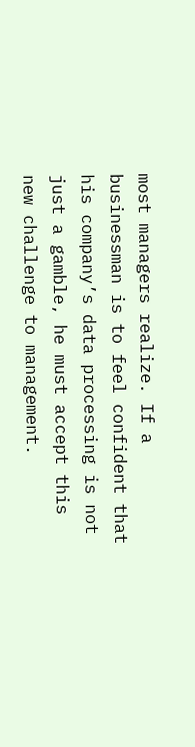most managers realize. If a businessman is to feel confident that his company’s data processing is not just a gamble, he must accept this new challenge to management.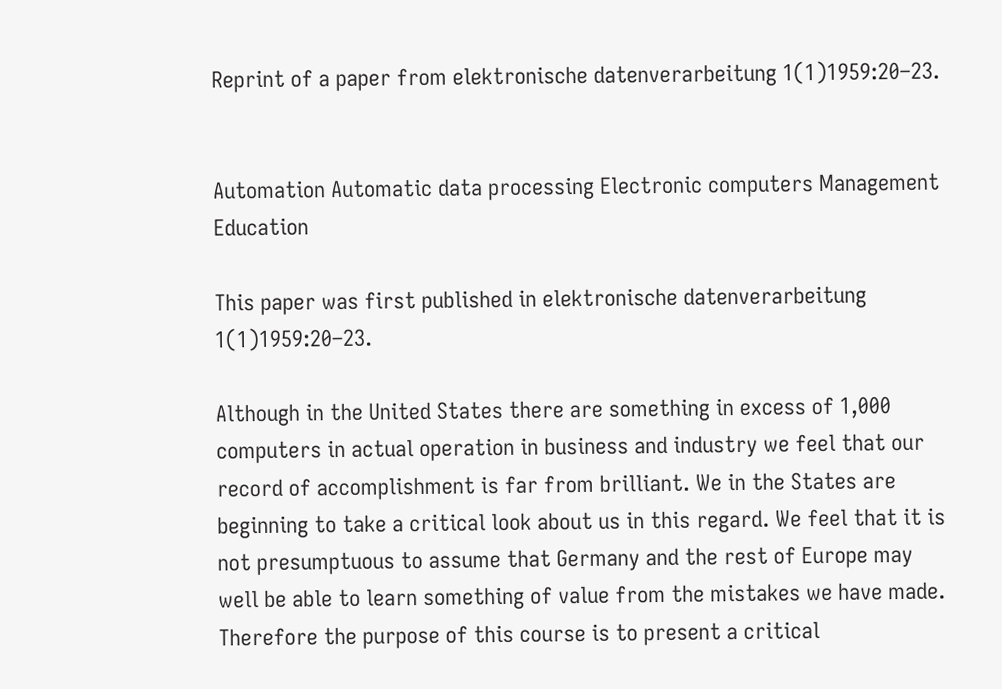Reprint of a paper from elektronische datenverarbeitung 1(1)1959:20–23.


Automation Automatic data processing Electronic computers Management Education

This paper was first published in elektronische datenverarbeitung 1(1)1959:20–23.

Although in the United States there are something in excess of 1,000 computers in actual operation in business and industry we feel that our record of accomplishment is far from brilliant. We in the States are beginning to take a critical look about us in this regard. We feel that it is not presumptuous to assume that Germany and the rest of Europe may well be able to learn something of value from the mistakes we have made. Therefore the purpose of this course is to present a critical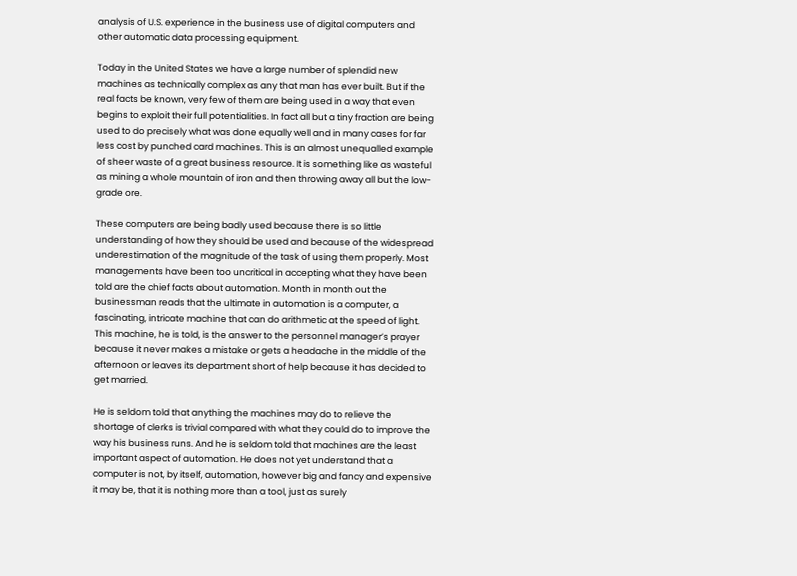analysis of U.S. experience in the business use of digital computers and other automatic data processing equipment.

Today in the United States we have a large number of splendid new machines as technically complex as any that man has ever built. But if the real facts be known, very few of them are being used in a way that even begins to exploit their full potentialities. In fact all but a tiny fraction are being used to do precisely what was done equally well and in many cases for far less cost by punched card machines. This is an almost unequalled example of sheer waste of a great business resource. It is something like as wasteful as mining a whole mountain of iron and then throwing away all but the low-grade ore.

These computers are being badly used because there is so little understanding of how they should be used and because of the widespread underestimation of the magnitude of the task of using them properly. Most managements have been too uncritical in accepting what they have been told are the chief facts about automation. Month in month out the businessman reads that the ultimate in automation is a computer, a fascinating, intricate machine that can do arithmetic at the speed of light. This machine, he is told, is the answer to the personnel manager’s prayer because it never makes a mistake or gets a headache in the middle of the afternoon or leaves its department short of help because it has decided to get married.

He is seldom told that anything the machines may do to relieve the shortage of clerks is trivial compared with what they could do to improve the way his business runs. And he is seldom told that machines are the least important aspect of automation. He does not yet understand that a computer is not, by itself, automation, however big and fancy and expensive it may be, that it is nothing more than a tool, just as surely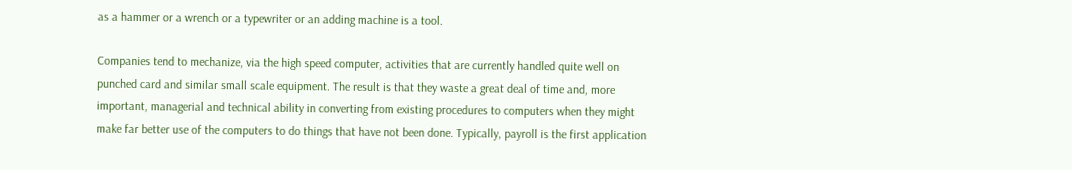as a hammer or a wrench or a typewriter or an adding machine is a tool.

Companies tend to mechanize, via the high speed computer, activities that are currently handled quite well on punched card and similar small scale equipment. The result is that they waste a great deal of time and, more important, managerial and technical ability in converting from existing procedures to computers when they might make far better use of the computers to do things that have not been done. Typically, payroll is the first application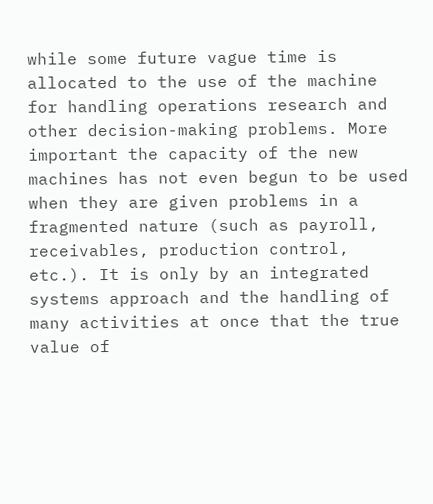while some future vague time is allocated to the use of the machine for handling operations research and other decision-making problems. More important the capacity of the new machines has not even begun to be used when they are given problems in a fragmented nature (such as payroll, receivables, production control, etc.). It is only by an integrated systems approach and the handling of many activities at once that the true value of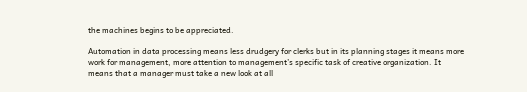the machines begins to be appreciated.

Automation in data processing means less drudgery for clerks but in its planning stages it means more work for management, more attention to management’s specific task of creative organization. It means that a manager must take a new look at all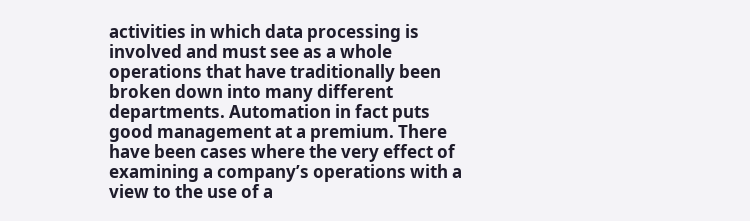activities in which data processing is involved and must see as a whole operations that have traditionally been broken down into many different departments. Automation in fact puts good management at a premium. There have been cases where the very effect of examining a company’s operations with a view to the use of a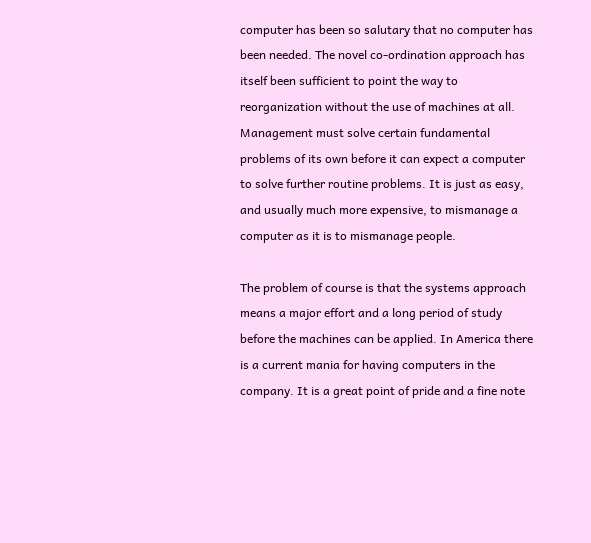computer has been so salutary that no computer has been needed. The novel co-ordination approach has itself been sufficient to point the way to reorganization without the use of machines at all. Management must solve certain fundamental problems of its own before it can expect a computer to solve further routine problems. It is just as easy, and usually much more expensive, to mismanage a computer as it is to mismanage people.

The problem of course is that the systems approach means a major effort and a long period of study before the machines can be applied. In America there is a current mania for having computers in the company. It is a great point of pride and a fine note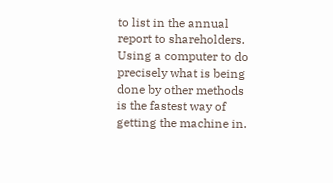to list in the annual report to shareholders. Using a computer to do precisely what is being done by other methods is the fastest way of getting the machine in.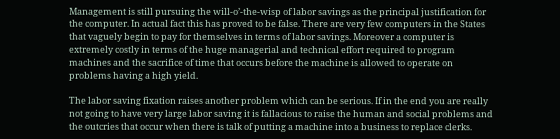Management is still pursuing the will-o’-the-wisp of labor savings as the principal justification for the computer. In actual fact this has proved to be false. There are very few computers in the States that vaguely begin to pay for themselves in terms of labor savings. Moreover a computer is extremely costly in terms of the huge managerial and technical effort required to program machines and the sacrifice of time that occurs before the machine is allowed to operate on problems having a high yield.

The labor saving fixation raises another problem which can be serious. If in the end you are really not going to have very large labor saving it is fallacious to raise the human and social problems and the outcries that occur when there is talk of putting a machine into a business to replace clerks.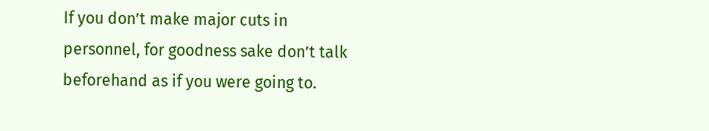If you don’t make major cuts in personnel, for goodness sake don’t talk beforehand as if you were going to.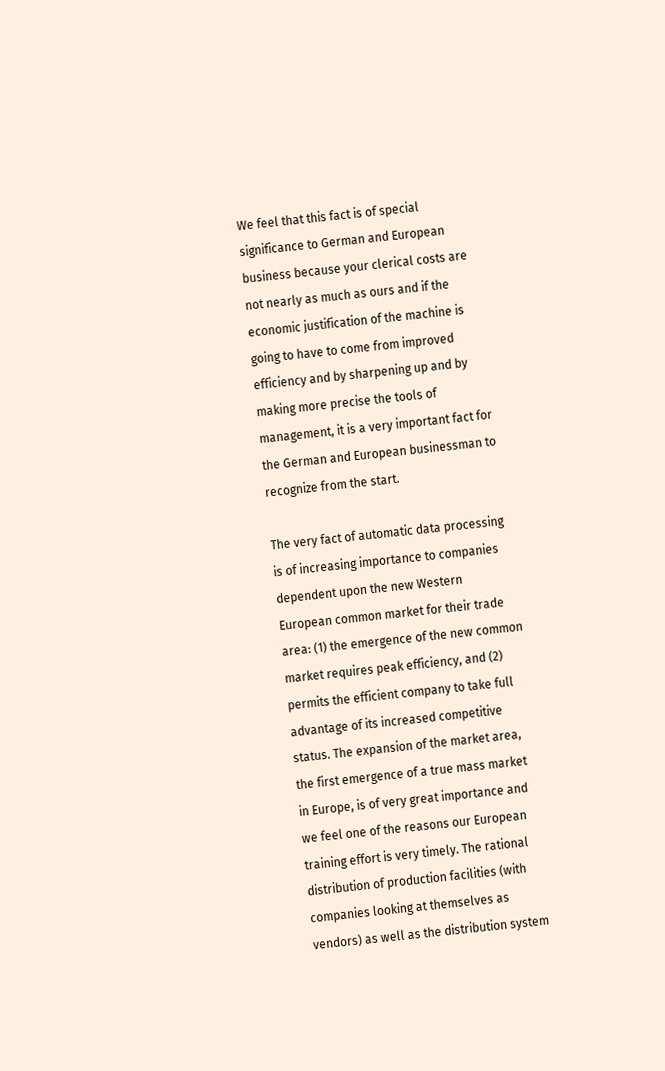We feel that this fact is of special significance to German and European business because your clerical costs are not nearly as much as ours and if the economic justification of the machine is going to have to come from improved efficiency and by sharpening up and by making more precise the tools of management, it is a very important fact for the German and European businessman to recognize from the start.

The very fact of automatic data processing is of increasing importance to companies dependent upon the new Western European common market for their trade area: (1) the emergence of the new common market requires peak efficiency, and (2) permits the efficient company to take full advantage of its increased competitive status. The expansion of the market area, the first emergence of a true mass market in Europe, is of very great importance and we feel one of the reasons our European training effort is very timely. The rational distribution of production facilities (with companies looking at themselves as vendors) as well as the distribution system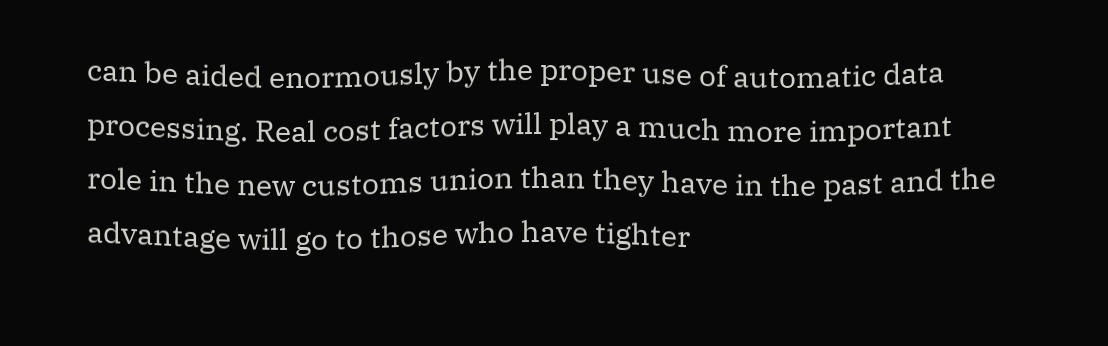can be aided enormously by the proper use of automatic data processing. Real cost factors will play a much more important role in the new customs union than they have in the past and the advantage will go to those who have tighter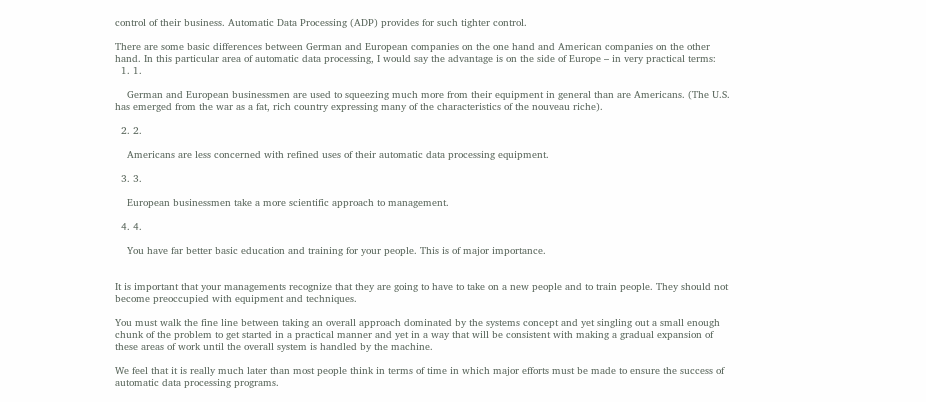control of their business. Automatic Data Processing (ADP) provides for such tighter control.

There are some basic differences between German and European companies on the one hand and American companies on the other hand. In this particular area of automatic data processing, I would say the advantage is on the side of Europe – in very practical terms:
  1. 1.

    German and European businessmen are used to squeezing much more from their equipment in general than are Americans. (The U.S. has emerged from the war as a fat, rich country expressing many of the characteristics of the nouveau riche).

  2. 2.

    Americans are less concerned with refined uses of their automatic data processing equipment.

  3. 3.

    European businessmen take a more scientific approach to management.

  4. 4.

    You have far better basic education and training for your people. This is of major importance.


It is important that your managements recognize that they are going to have to take on a new people and to train people. They should not become preoccupied with equipment and techniques.

You must walk the fine line between taking an overall approach dominated by the systems concept and yet singling out a small enough chunk of the problem to get started in a practical manner and yet in a way that will be consistent with making a gradual expansion of these areas of work until the overall system is handled by the machine.

We feel that it is really much later than most people think in terms of time in which major efforts must be made to ensure the success of automatic data processing programs.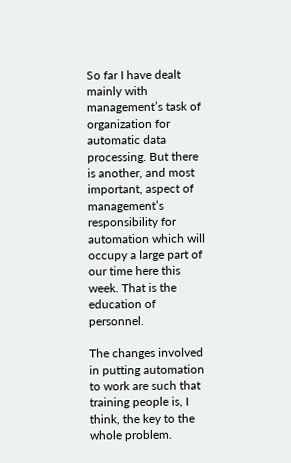So far I have dealt mainly with management’s task of organization for automatic data processing. But there is another, and most important, aspect of management’s responsibility for automation which will occupy a large part of our time here this week. That is the education of personnel.

The changes involved in putting automation to work are such that training people is, I think, the key to the whole problem.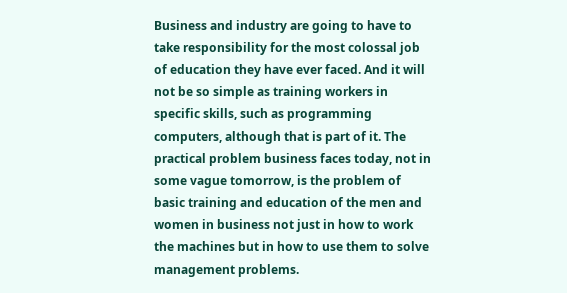Business and industry are going to have to take responsibility for the most colossal job of education they have ever faced. And it will not be so simple as training workers in specific skills, such as programming computers, although that is part of it. The practical problem business faces today, not in some vague tomorrow, is the problem of basic training and education of the men and women in business not just in how to work the machines but in how to use them to solve management problems.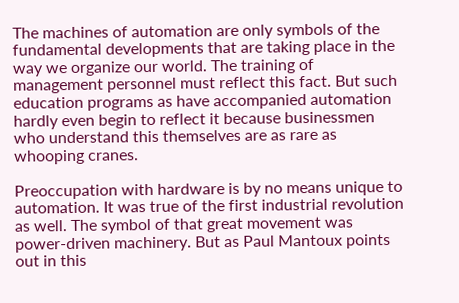The machines of automation are only symbols of the fundamental developments that are taking place in the way we organize our world. The training of management personnel must reflect this fact. But such education programs as have accompanied automation hardly even begin to reflect it because businessmen who understand this themselves are as rare as whooping cranes.

Preoccupation with hardware is by no means unique to automation. It was true of the first industrial revolution as well. The symbol of that great movement was power-driven machinery. But as Paul Mantoux points out in this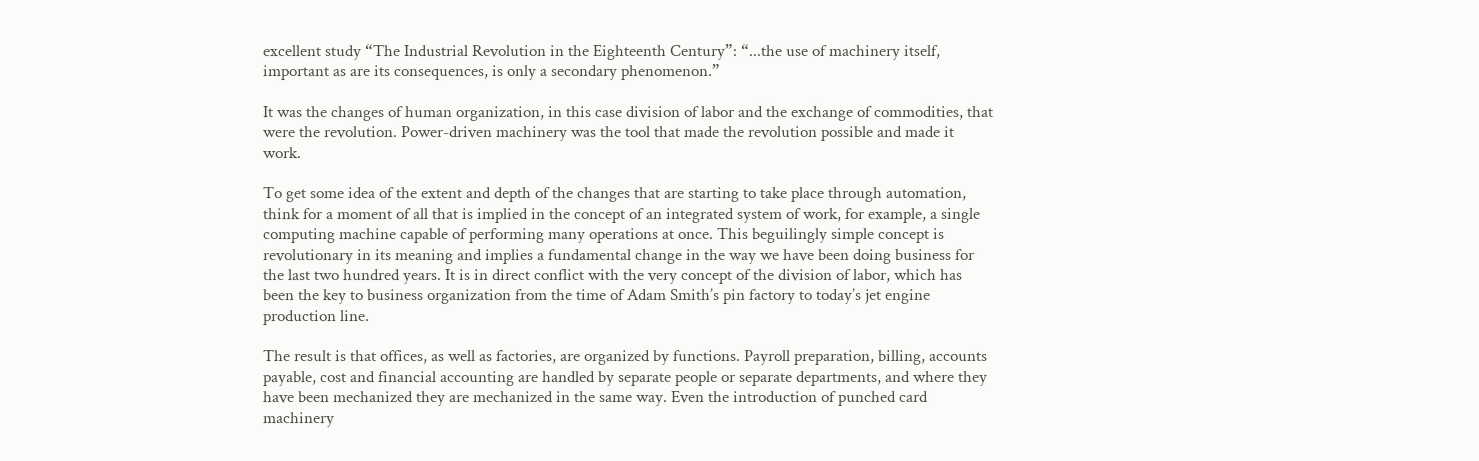excellent study “The Industrial Revolution in the Eighteenth Century”: “...the use of machinery itself, important as are its consequences, is only a secondary phenomenon.”

It was the changes of human organization, in this case division of labor and the exchange of commodities, that were the revolution. Power-driven machinery was the tool that made the revolution possible and made it work.

To get some idea of the extent and depth of the changes that are starting to take place through automation, think for a moment of all that is implied in the concept of an integrated system of work, for example, a single computing machine capable of performing many operations at once. This beguilingly simple concept is revolutionary in its meaning and implies a fundamental change in the way we have been doing business for the last two hundred years. It is in direct conflict with the very concept of the division of labor, which has been the key to business organization from the time of Adam Smith’s pin factory to today’s jet engine production line.

The result is that offices, as well as factories, are organized by functions. Payroll preparation, billing, accounts payable, cost and financial accounting are handled by separate people or separate departments, and where they have been mechanized they are mechanized in the same way. Even the introduction of punched card machinery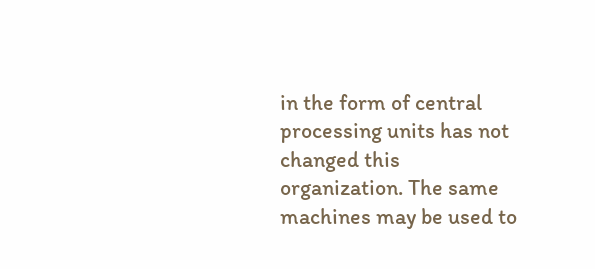in the form of central processing units has not changed this organization. The same machines may be used to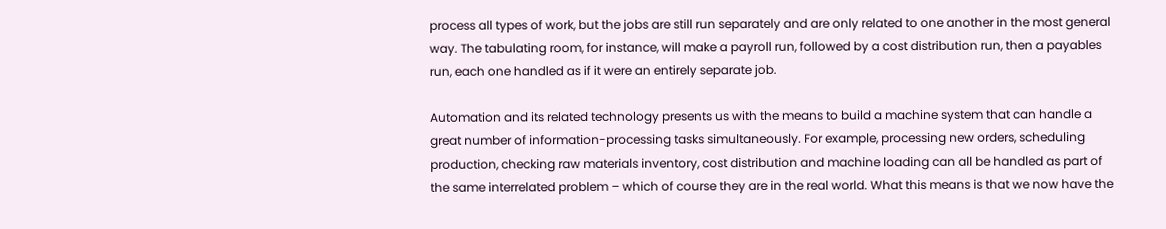process all types of work, but the jobs are still run separately and are only related to one another in the most general way. The tabulating room, for instance, will make a payroll run, followed by a cost distribution run, then a payables run, each one handled as if it were an entirely separate job.

Automation and its related technology presents us with the means to build a machine system that can handle a great number of information-processing tasks simultaneously. For example, processing new orders, scheduling production, checking raw materials inventory, cost distribution and machine loading can all be handled as part of the same interrelated problem – which of course they are in the real world. What this means is that we now have the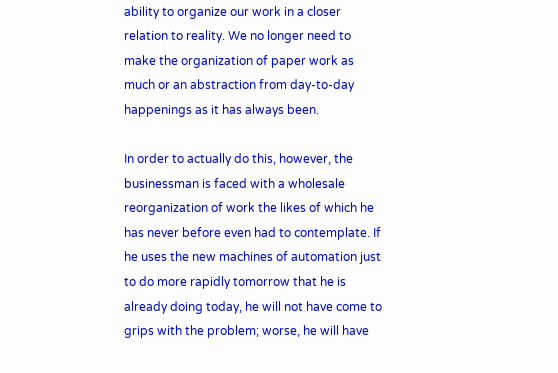ability to organize our work in a closer relation to reality. We no longer need to make the organization of paper work as much or an abstraction from day-to-day happenings as it has always been.

In order to actually do this, however, the businessman is faced with a wholesale reorganization of work the likes of which he has never before even had to contemplate. If he uses the new machines of automation just to do more rapidly tomorrow that he is already doing today, he will not have come to grips with the problem; worse, he will have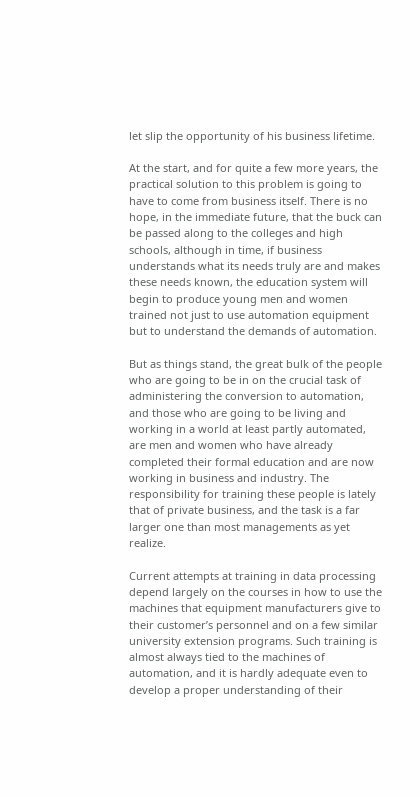let slip the opportunity of his business lifetime.

At the start, and for quite a few more years, the practical solution to this problem is going to have to come from business itself. There is no hope, in the immediate future, that the buck can be passed along to the colleges and high schools, although in time, if business understands what its needs truly are and makes these needs known, the education system will begin to produce young men and women trained not just to use automation equipment but to understand the demands of automation.

But as things stand, the great bulk of the people who are going to be in on the crucial task of administering the conversion to automation, and those who are going to be living and working in a world at least partly automated, are men and women who have already completed their formal education and are now working in business and industry. The responsibility for training these people is lately that of private business, and the task is a far larger one than most managements as yet realize.

Current attempts at training in data processing depend largely on the courses in how to use the machines that equipment manufacturers give to their customer’s personnel and on a few similar university extension programs. Such training is almost always tied to the machines of automation, and it is hardly adequate even to develop a proper understanding of their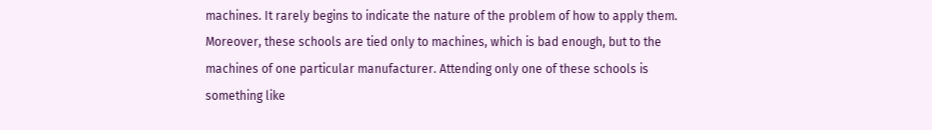machines. It rarely begins to indicate the nature of the problem of how to apply them. Moreover, these schools are tied only to machines, which is bad enough, but to the machines of one particular manufacturer. Attending only one of these schools is something like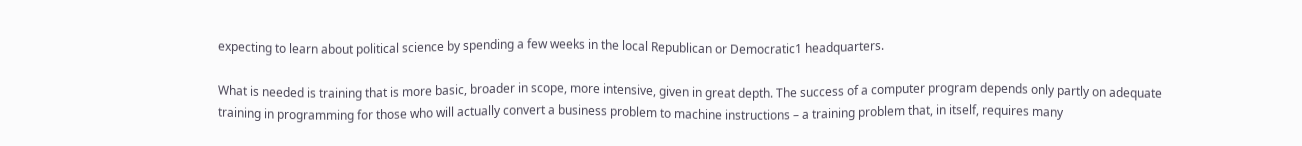expecting to learn about political science by spending a few weeks in the local Republican or Democratic1 headquarters.

What is needed is training that is more basic, broader in scope, more intensive, given in great depth. The success of a computer program depends only partly on adequate training in programming for those who will actually convert a business problem to machine instructions – a training problem that, in itself, requires many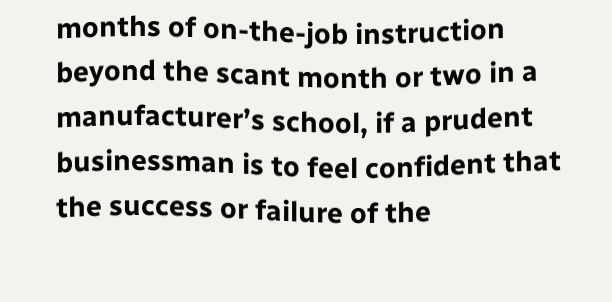months of on-the-job instruction beyond the scant month or two in a manufacturer’s school, if a prudent businessman is to feel confident that the success or failure of the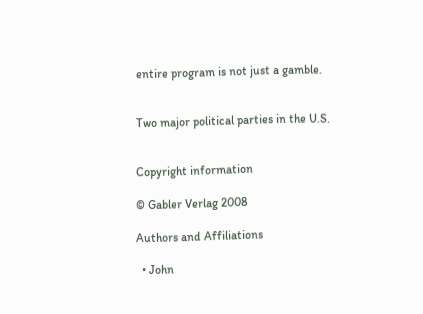entire program is not just a gamble.


Two major political parties in the U.S.


Copyright information

© Gabler Verlag 2008

Authors and Affiliations

  • John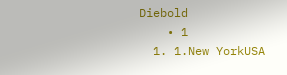Diebold
    • 1
  1. 1.New YorkUSA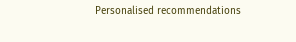Personalised recommendations